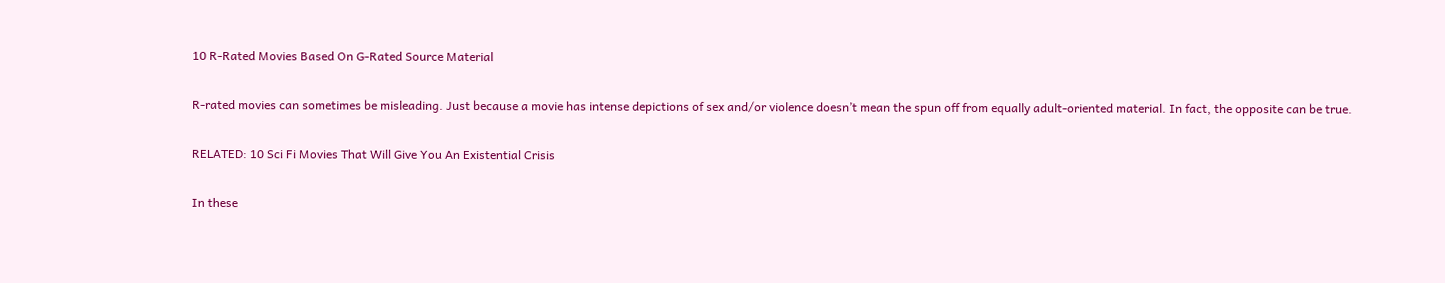10 R-Rated Movies Based On G-Rated Source Material

R-rated movies can sometimes be misleading. Just because a movie has intense depictions of sex and/or violence doesn’t mean the spun off from equally adult-oriented material. In fact, the opposite can be true.

RELATED: 10 Sci Fi Movies That Will Give You An Existential Crisis

In these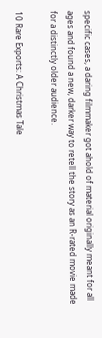specific cases, a daring filmmaker got ahold of material originally meant for all ages and found a new, darker way to retell the story as an R-rated movie made for a distinctly older audience.

10 Rare Exports: A Christmas Tale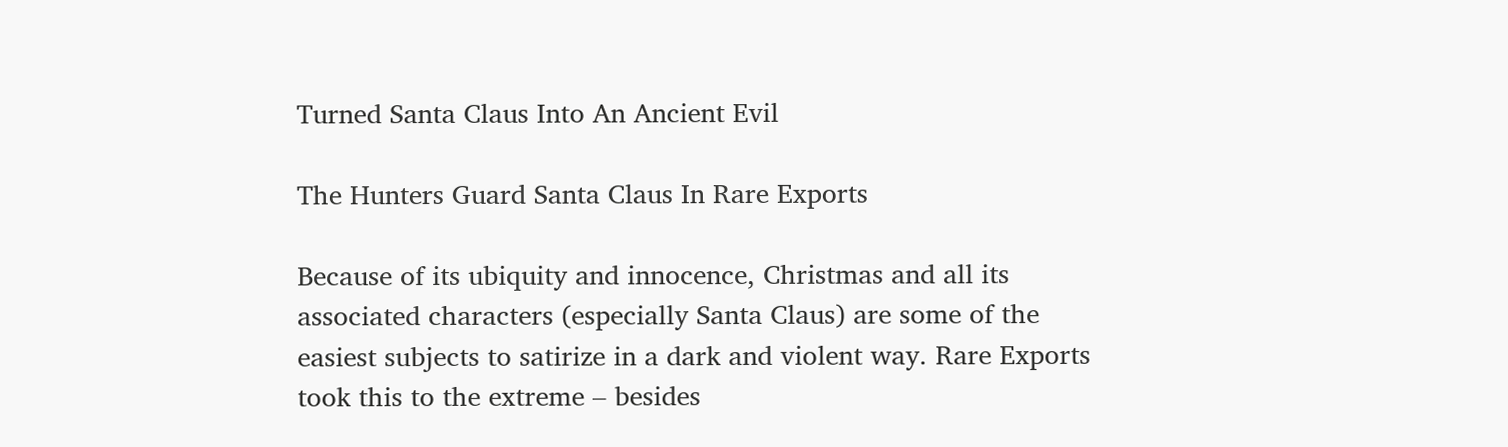Turned Santa Claus Into An Ancient Evil

The Hunters Guard Santa Claus In Rare Exports

Because of its ubiquity and innocence, Christmas and all its associated characters (especially Santa Claus) are some of the easiest subjects to satirize in a dark and violent way. Rare Exports took this to the extreme – besides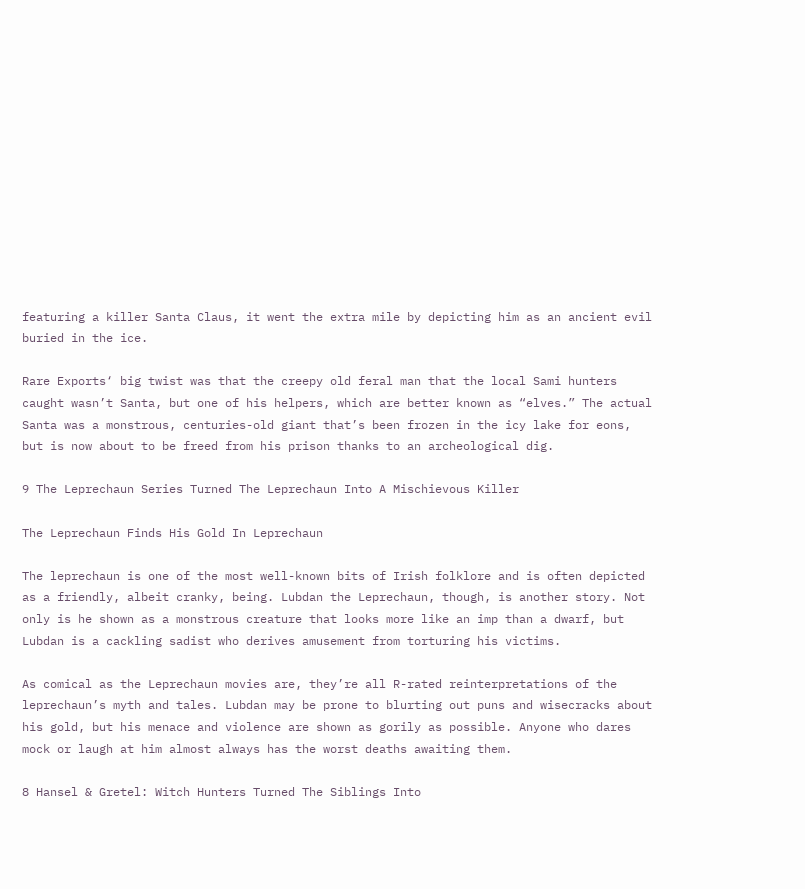featuring a killer Santa Claus, it went the extra mile by depicting him as an ancient evil buried in the ice.

Rare Exports‘ big twist was that the creepy old feral man that the local Sami hunters caught wasn’t Santa, but one of his helpers, which are better known as “elves.” The actual Santa was a monstrous, centuries-old giant that’s been frozen in the icy lake for eons, but is now about to be freed from his prison thanks to an archeological dig.

9 The Leprechaun Series Turned The Leprechaun Into A Mischievous Killer

The Leprechaun Finds His Gold In Leprechaun

The leprechaun is one of the most well-known bits of Irish folklore and is often depicted as a friendly, albeit cranky, being. Lubdan the Leprechaun, though, is another story. Not only is he shown as a monstrous creature that looks more like an imp than a dwarf, but Lubdan is a cackling sadist who derives amusement from torturing his victims.

As comical as the Leprechaun movies are, they’re all R-rated reinterpretations of the leprechaun’s myth and tales. Lubdan may be prone to blurting out puns and wisecracks about his gold, but his menace and violence are shown as gorily as possible. Anyone who dares mock or laugh at him almost always has the worst deaths awaiting them.

8 Hansel & Gretel: Witch Hunters Turned The Siblings Into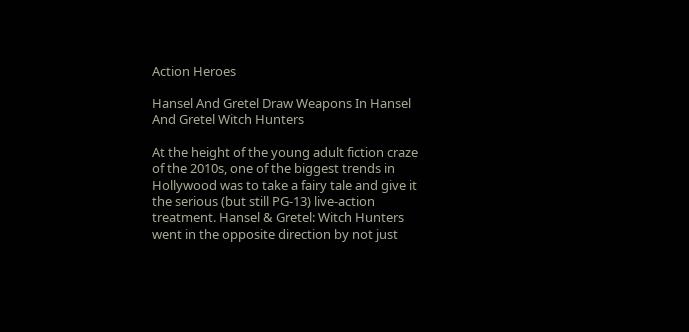Action Heroes

Hansel And Gretel Draw Weapons In Hansel And Gretel Witch Hunters

At the height of the young adult fiction craze of the 2010s, one of the biggest trends in Hollywood was to take a fairy tale and give it the serious (but still PG-13) live-action treatment. Hansel & Gretel: Witch Hunters went in the opposite direction by not just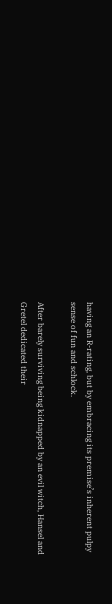having an R-rating, but by embracing its premise’s inherent pulpy sense of fun and schlock.

After barely surviving being kidnapped by an evil witch, Hansel and Gretel dedicated their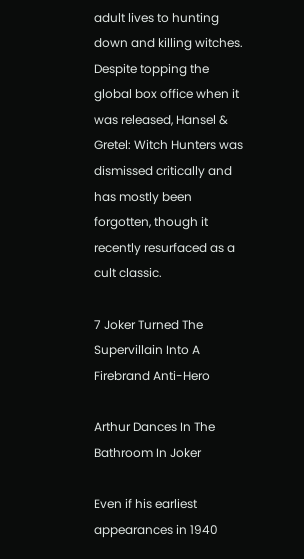adult lives to hunting down and killing witches. Despite topping the global box office when it was released, Hansel & Gretel: Witch Hunters was dismissed critically and has mostly been forgotten, though it recently resurfaced as a cult classic.

7 Joker Turned The Supervillain Into A Firebrand Anti-Hero

Arthur Dances In The Bathroom In Joker

Even if his earliest appearances in 1940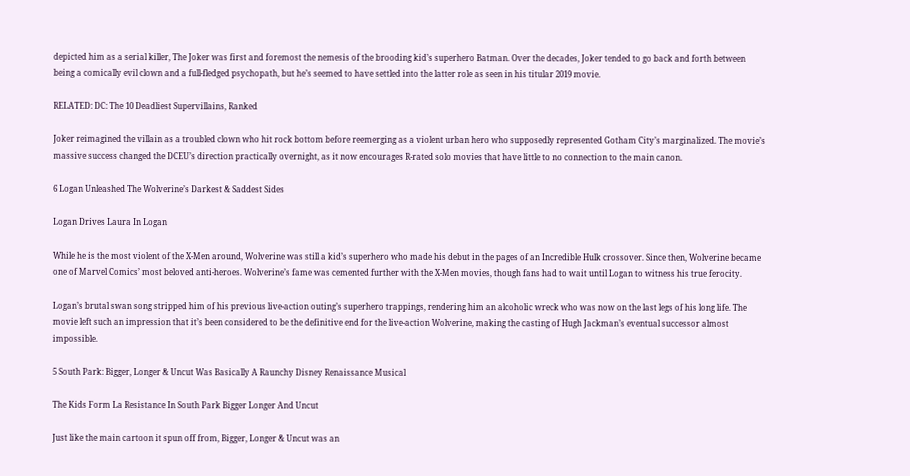depicted him as a serial killer, The Joker was first and foremost the nemesis of the brooding kid’s superhero Batman. Over the decades, Joker tended to go back and forth between being a comically evil clown and a full-fledged psychopath, but he’s seemed to have settled into the latter role as seen in his titular 2019 movie.

RELATED: DC: The 10 Deadliest Supervillains, Ranked

Joker reimagined the villain as a troubled clown who hit rock bottom before reemerging as a violent urban hero who supposedly represented Gotham City’s marginalized. The movie’s massive success changed the DCEU’s direction practically overnight, as it now encourages R-rated solo movies that have little to no connection to the main canon.

6 Logan Unleashed The Wolverine’s Darkest & Saddest Sides

Logan Drives Laura In Logan

While he is the most violent of the X-Men around, Wolverine was still a kid’s superhero who made his debut in the pages of an Incredible Hulk crossover. Since then, Wolverine became one of Marvel Comics’ most beloved anti-heroes. Wolverine’s fame was cemented further with the X-Men movies, though fans had to wait until Logan to witness his true ferocity.

Logan’s brutal swan song stripped him of his previous live-action outing’s superhero trappings, rendering him an alcoholic wreck who was now on the last legs of his long life. The movie left such an impression that it’s been considered to be the definitive end for the live-action Wolverine, making the casting of Hugh Jackman’s eventual successor almost impossible.

5 South Park: Bigger, Longer & Uncut Was Basically A Raunchy Disney Renaissance Musical

The Kids Form La Resistance In South Park Bigger Longer And Uncut

Just like the main cartoon it spun off from, Bigger, Longer & Uncut was an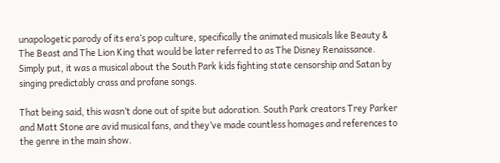unapologetic parody of its era’s pop culture, specifically the animated musicals like Beauty & The Beast and The Lion King that would be later referred to as The Disney Renaissance. Simply put, it was a musical about the South Park kids fighting state censorship and Satan by singing predictably crass and profane songs.

That being said, this wasn’t done out of spite but adoration. South Park creators Trey Parker and Matt Stone are avid musical fans, and they’ve made countless homages and references to the genre in the main show.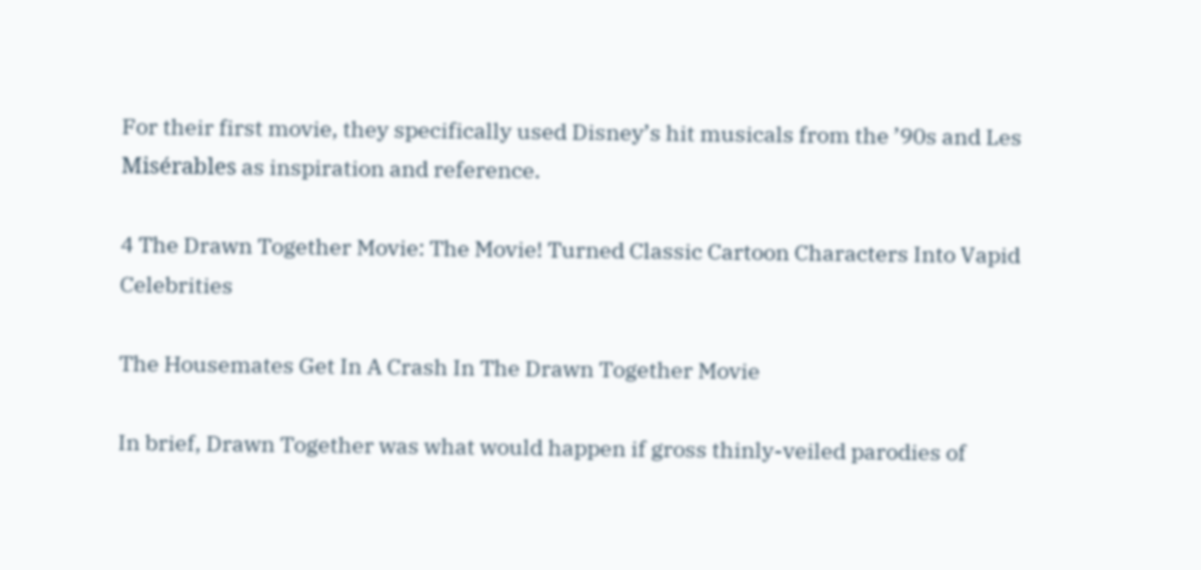For their first movie, they specifically used Disney’s hit musicals from the ’90s and Les Misérables as inspiration and reference.

4 The Drawn Together Movie: The Movie! Turned Classic Cartoon Characters Into Vapid Celebrities

The Housemates Get In A Crash In The Drawn Together Movie

In brief, Drawn Together was what would happen if gross thinly-veiled parodies of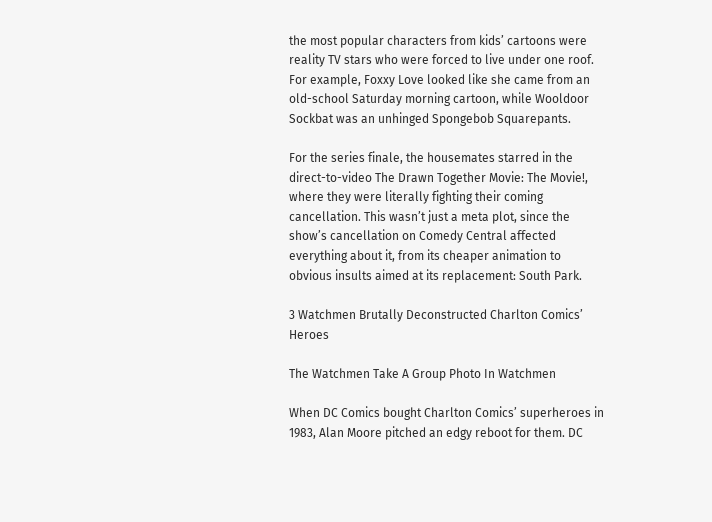the most popular characters from kids’ cartoons were reality TV stars who were forced to live under one roof. For example, Foxxy Love looked like she came from an old-school Saturday morning cartoon, while Wooldoor Sockbat was an unhinged Spongebob Squarepants.

For the series finale, the housemates starred in the direct-to-video The Drawn Together Movie: The Movie!, where they were literally fighting their coming cancellation. This wasn’t just a meta plot, since the show’s cancellation on Comedy Central affected everything about it, from its cheaper animation to obvious insults aimed at its replacement: South Park.

3 Watchmen Brutally Deconstructed Charlton Comics’ Heroes

The Watchmen Take A Group Photo In Watchmen

When DC Comics bought Charlton Comics’ superheroes in 1983, Alan Moore pitched an edgy reboot for them. DC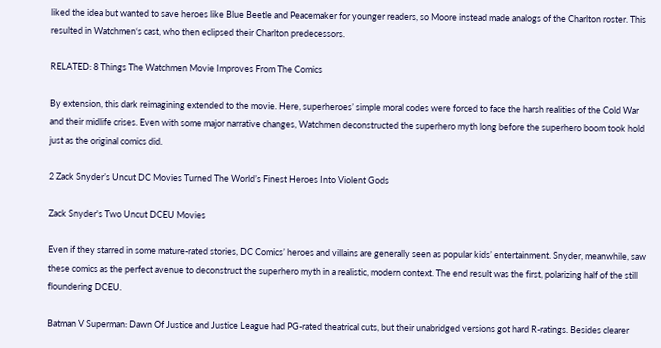liked the idea but wanted to save heroes like Blue Beetle and Peacemaker for younger readers, so Moore instead made analogs of the Charlton roster. This resulted in Watchmen‘s cast, who then eclipsed their Charlton predecessors.

RELATED: 8 Things The Watchmen Movie Improves From The Comics

By extension, this dark reimagining extended to the movie. Here, superheroes’ simple moral codes were forced to face the harsh realities of the Cold War and their midlife crises. Even with some major narrative changes, Watchmen deconstructed the superhero myth long before the superhero boom took hold just as the original comics did.

2 Zack Snyder’s Uncut DC Movies Turned The World’s Finest Heroes Into Violent Gods

Zack Snyder's Two Uncut DCEU Movies

Even if they starred in some mature-rated stories, DC Comics’ heroes and villains are generally seen as popular kids’ entertainment. Snyder, meanwhile, saw these comics as the perfect avenue to deconstruct the superhero myth in a realistic, modern context. The end result was the first, polarizing half of the still floundering DCEU.

Batman V Superman: Dawn Of Justice and Justice League had PG-rated theatrical cuts, but their unabridged versions got hard R-ratings. Besides clearer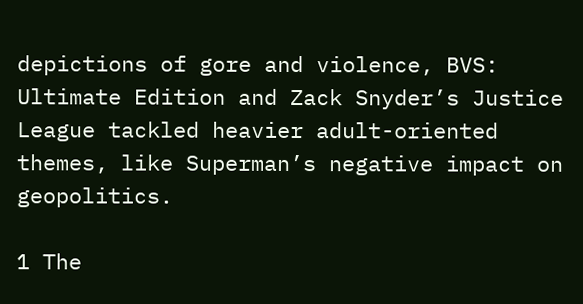depictions of gore and violence, BVS: Ultimate Edition and Zack Snyder’s Justice League tackled heavier adult-oriented themes, like Superman’s negative impact on geopolitics.

1 The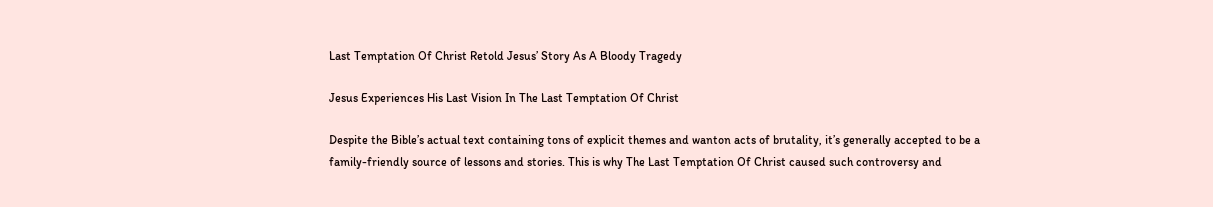Last Temptation Of Christ Retold Jesus’ Story As A Bloody Tragedy

Jesus Experiences His Last Vision In The Last Temptation Of Christ

Despite the Bible’s actual text containing tons of explicit themes and wanton acts of brutality, it’s generally accepted to be a family-friendly source of lessons and stories. This is why The Last Temptation Of Christ caused such controversy and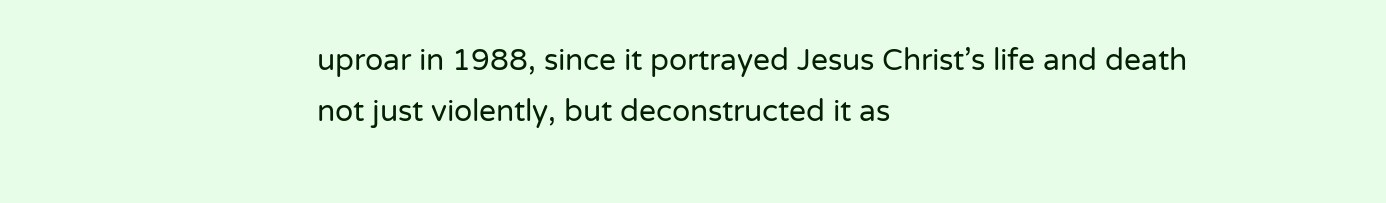uproar in 1988, since it portrayed Jesus Christ’s life and death not just violently, but deconstructed it as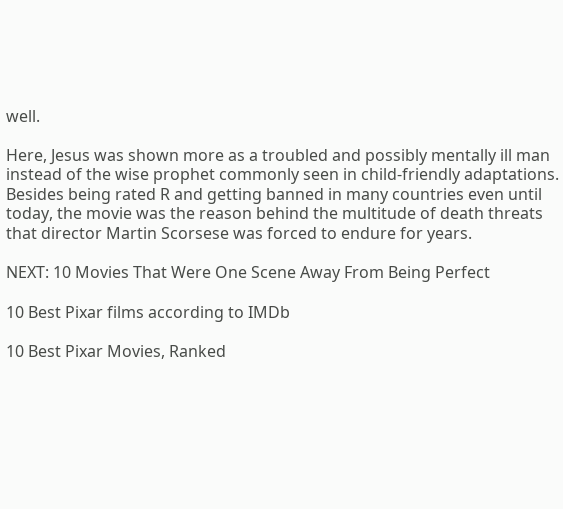well.

Here, Jesus was shown more as a troubled and possibly mentally ill man instead of the wise prophet commonly seen in child-friendly adaptations. Besides being rated R and getting banned in many countries even until today, the movie was the reason behind the multitude of death threats that director Martin Scorsese was forced to endure for years.

NEXT: 10 Movies That Were One Scene Away From Being Perfect

10 Best Pixar films according to IMDb

10 Best Pixar Movies, Ranked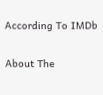According To IMDb

About The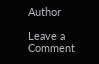Author

Leave a Comment